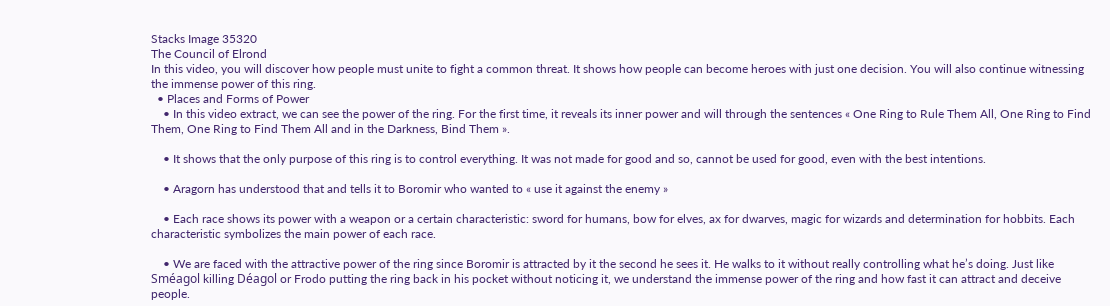Stacks Image 35320
The Council of Elrond
In this video, you will discover how people must unite to fight a common threat. It shows how people can become heroes with just one decision. You will also continue witnessing the immense power of this ring.
  • Places and Forms of Power
    • In this video extract, we can see the power of the ring. For the first time, it reveals its inner power and will through the sentences « One Ring to Rule Them All, One Ring to Find Them, One Ring to Find Them All and in the Darkness, Bind Them ».

    • It shows that the only purpose of this ring is to control everything. It was not made for good and so, cannot be used for good, even with the best intentions.

    • Aragorn has understood that and tells it to Boromir who wanted to « use it against the enemy »

    • Each race shows its power with a weapon or a certain characteristic: sword for humans, bow for elves, ax for dwarves, magic for wizards and determination for hobbits. Each characteristic symbolizes the main power of each race.

    • We are faced with the attractive power of the ring since Boromir is attracted by it the second he sees it. He walks to it without really controlling what he’s doing. Just like Sméagol killing Déagol or Frodo putting the ring back in his pocket without noticing it, we understand the immense power of the ring and how fast it can attract and deceive people.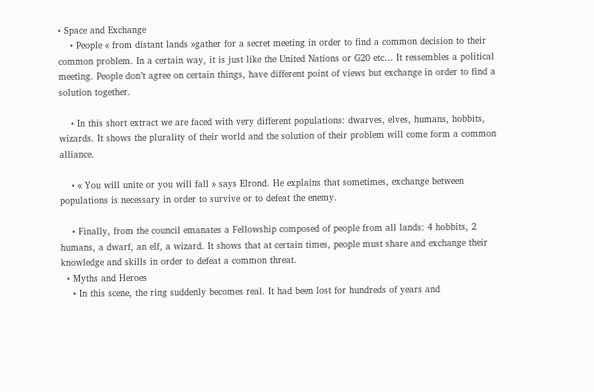• Space and Exchange
    • People « from distant lands »gather for a secret meeting in order to find a common decision to their common problem. In a certain way, it is just like the United Nations or G20 etc… It ressembles a political meeting. People don’t agree on certain things, have different point of views but exchange in order to find a solution together.

    • In this short extract we are faced with very different populations: dwarves, elves, humans, hobbits, wizards. It shows the plurality of their world and the solution of their problem will come form a common alliance.

    • « You will unite or you will fall » says Elrond. He explains that sometimes, exchange between populations is necessary in order to survive or to defeat the enemy.

    • Finally, from the council emanates a Fellowship composed of people from all lands: 4 hobbits, 2 humans, a dwarf, an elf, a wizard. It shows that at certain times, people must share and exchange their knowledge and skills in order to defeat a common threat.
  • Myths and Heroes
    • In this scene, the ring suddenly becomes real. It had been lost for hundreds of years and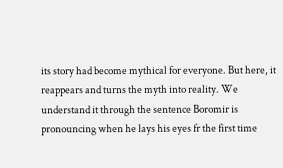its story had become mythical for everyone. But here, it reappears and turns the myth into reality. We understand it through the sentence Boromir is pronouncing when he lays his eyes fr the first time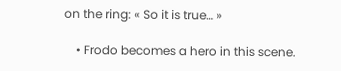on the ring: « So it is true… »

    • Frodo becomes a hero in this scene.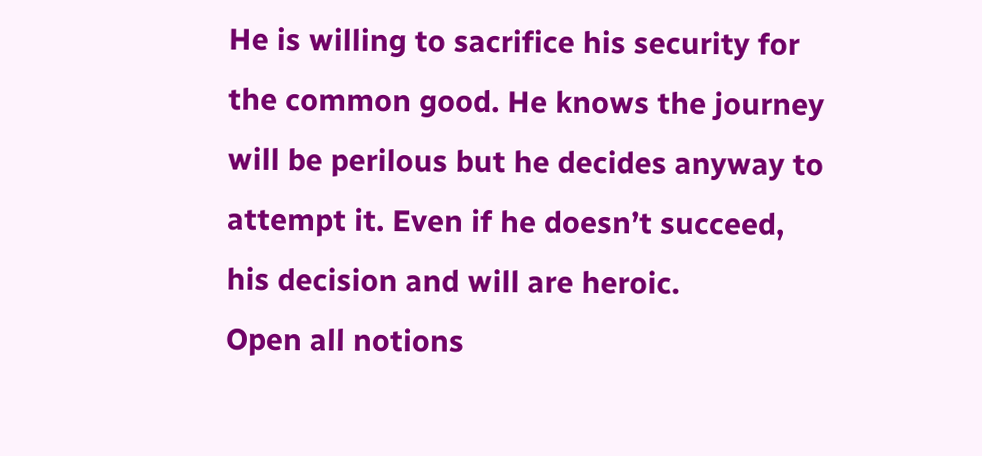He is willing to sacrifice his security for the common good. He knows the journey will be perilous but he decides anyway to attempt it. Even if he doesn’t succeed, his decision and will are heroic.
Open all notions